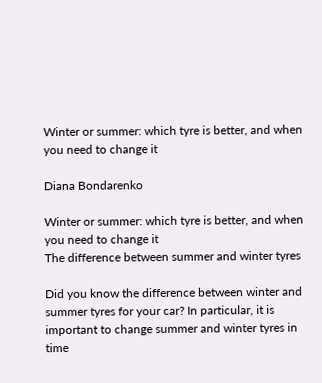Winter or summer: which tyre is better, and when you need to change it

Diana Bondarenko

Winter or summer: which tyre is better, and when you need to change it
The difference between summer and winter tyres

Did you know the difference between winter and summer tyres for your car? In particular, it is important to change summer and winter tyres in time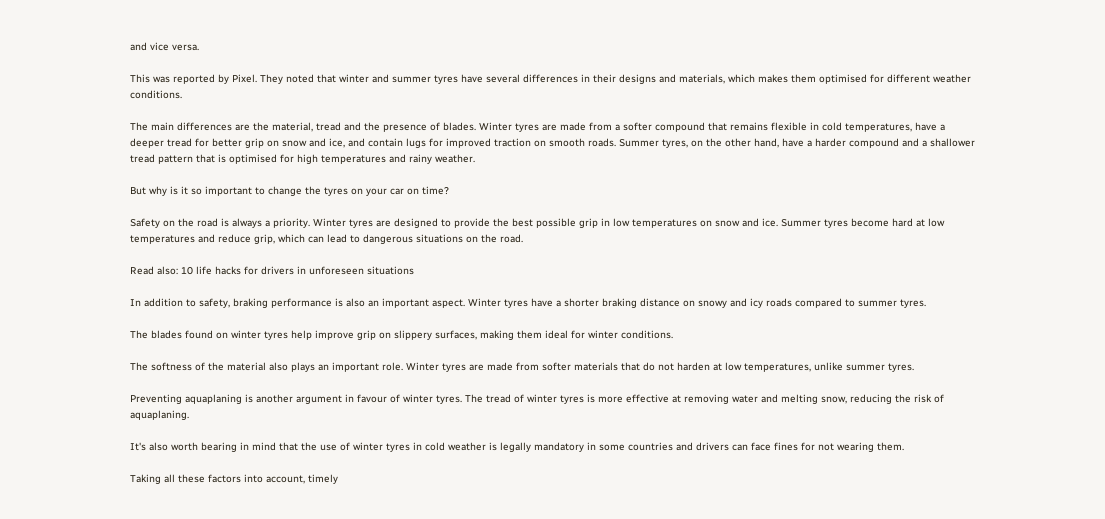and vice versa.

This was reported by Pixel. They noted that winter and summer tyres have several differences in their designs and materials, which makes them optimised for different weather conditions.

The main differences are the material, tread and the presence of blades. Winter tyres are made from a softer compound that remains flexible in cold temperatures, have a deeper tread for better grip on snow and ice, and contain lugs for improved traction on smooth roads. Summer tyres, on the other hand, have a harder compound and a shallower tread pattern that is optimised for high temperatures and rainy weather.

But why is it so important to change the tyres on your car on time?

Safety on the road is always a priority. Winter tyres are designed to provide the best possible grip in low temperatures on snow and ice. Summer tyres become hard at low temperatures and reduce grip, which can lead to dangerous situations on the road.

Read also: 10 life hacks for drivers in unforeseen situations

In addition to safety, braking performance is also an important aspect. Winter tyres have a shorter braking distance on snowy and icy roads compared to summer tyres.

The blades found on winter tyres help improve grip on slippery surfaces, making them ideal for winter conditions.

The softness of the material also plays an important role. Winter tyres are made from softer materials that do not harden at low temperatures, unlike summer tyres.

Preventing aquaplaning is another argument in favour of winter tyres. The tread of winter tyres is more effective at removing water and melting snow, reducing the risk of aquaplaning.

It's also worth bearing in mind that the use of winter tyres in cold weather is legally mandatory in some countries and drivers can face fines for not wearing them.

Taking all these factors into account, timely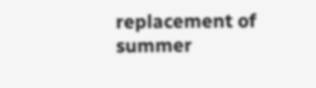replacement of summer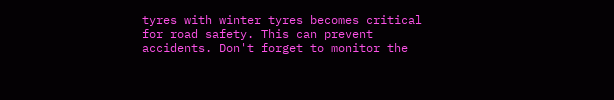tyres with winter tyres becomes critical for road safety. This can prevent accidents. Don't forget to monitor the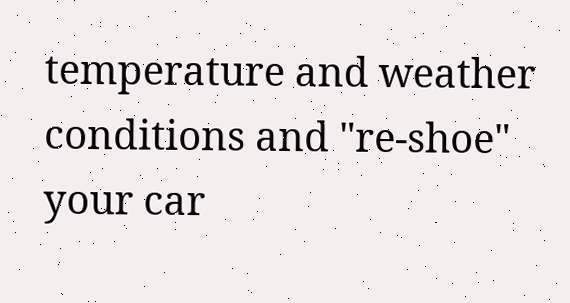temperature and weather conditions and "re-shoe" your car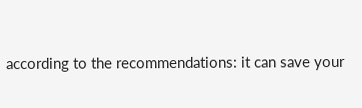according to the recommendations: it can save your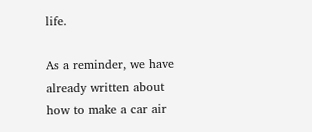life.

As a reminder, we have already written about how to make a car air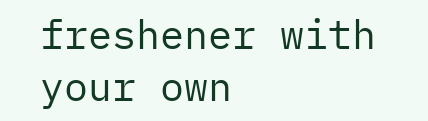freshener with your own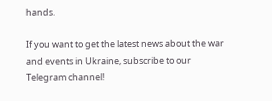hands.

If you want to get the latest news about the war and events in Ukraine, subscribe to our Telegram channel!